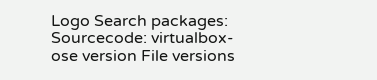Logo Search packages:
Sourcecode: virtualbox-ose version File versions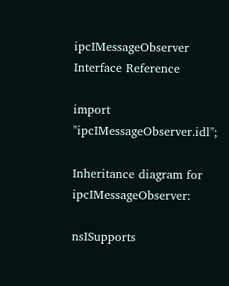ipcIMessageObserver Interface Reference

import "ipcIMessageObserver.idl";

Inheritance diagram for ipcIMessageObserver:

nsISupports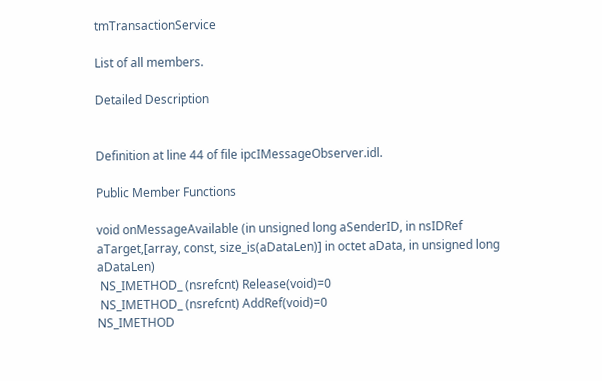tmTransactionService

List of all members.

Detailed Description


Definition at line 44 of file ipcIMessageObserver.idl.

Public Member Functions

void onMessageAvailable (in unsigned long aSenderID, in nsIDRef aTarget,[array, const, size_is(aDataLen)] in octet aData, in unsigned long aDataLen)
 NS_IMETHOD_ (nsrefcnt) Release(void)=0
 NS_IMETHOD_ (nsrefcnt) AddRef(void)=0
NS_IMETHOD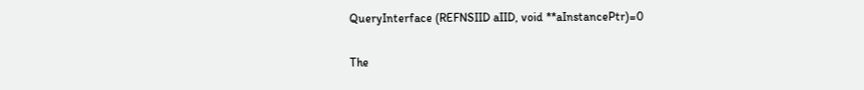QueryInterface (REFNSIID aIID, void **aInstancePtr)=0

The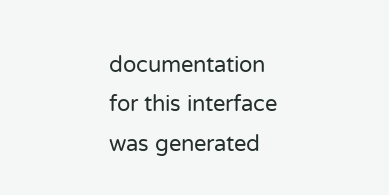documentation for this interface was generated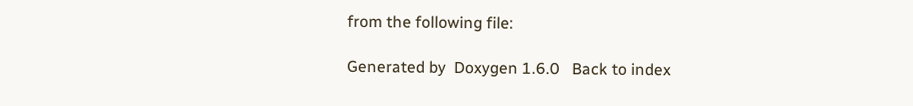from the following file:

Generated by  Doxygen 1.6.0   Back to index